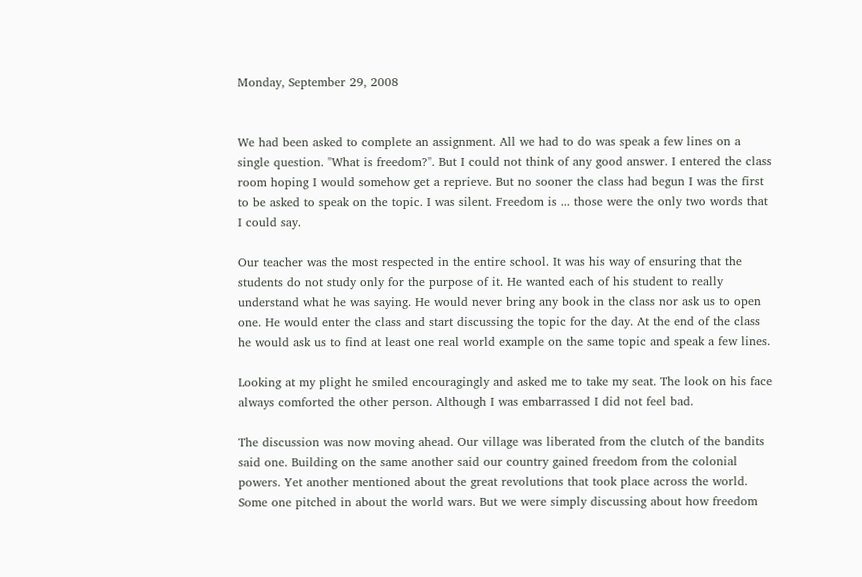Monday, September 29, 2008


We had been asked to complete an assignment. All we had to do was speak a few lines on a single question. "What is freedom?". But I could not think of any good answer. I entered the class room hoping I would somehow get a reprieve. But no sooner the class had begun I was the first to be asked to speak on the topic. I was silent. Freedom is ... those were the only two words that I could say.

Our teacher was the most respected in the entire school. It was his way of ensuring that the students do not study only for the purpose of it. He wanted each of his student to really understand what he was saying. He would never bring any book in the class nor ask us to open one. He would enter the class and start discussing the topic for the day. At the end of the class he would ask us to find at least one real world example on the same topic and speak a few lines.

Looking at my plight he smiled encouragingly and asked me to take my seat. The look on his face always comforted the other person. Although I was embarrassed I did not feel bad.

The discussion was now moving ahead. Our village was liberated from the clutch of the bandits said one. Building on the same another said our country gained freedom from the colonial powers. Yet another mentioned about the great revolutions that took place across the world. Some one pitched in about the world wars. But we were simply discussing about how freedom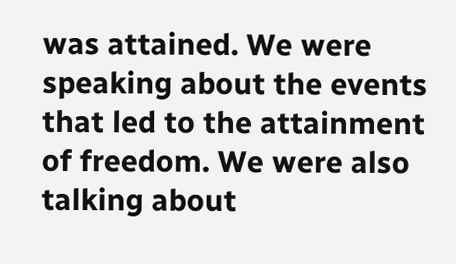was attained. We were speaking about the events that led to the attainment of freedom. We were also talking about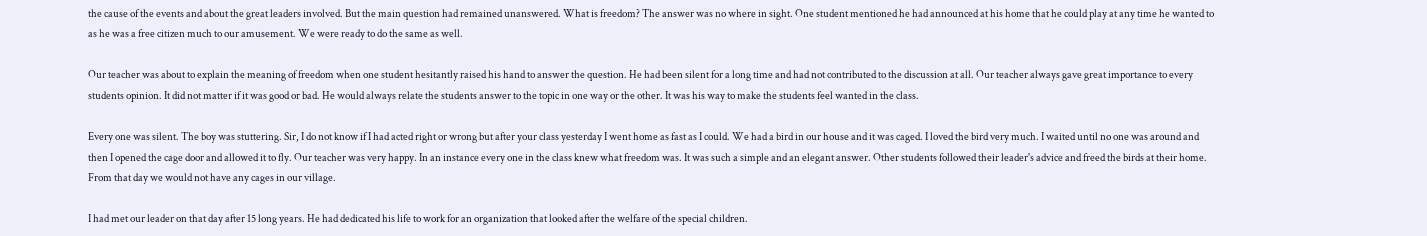the cause of the events and about the great leaders involved. But the main question had remained unanswered. What is freedom? The answer was no where in sight. One student mentioned he had announced at his home that he could play at any time he wanted to as he was a free citizen much to our amusement. We were ready to do the same as well.

Our teacher was about to explain the meaning of freedom when one student hesitantly raised his hand to answer the question. He had been silent for a long time and had not contributed to the discussion at all. Our teacher always gave great importance to every students opinion. It did not matter if it was good or bad. He would always relate the students answer to the topic in one way or the other. It was his way to make the students feel wanted in the class.

Every one was silent. The boy was stuttering. Sir, I do not know if I had acted right or wrong but after your class yesterday I went home as fast as I could. We had a bird in our house and it was caged. I loved the bird very much. I waited until no one was around and then I opened the cage door and allowed it to fly. Our teacher was very happy. In an instance every one in the class knew what freedom was. It was such a simple and an elegant answer. Other students followed their leader's advice and freed the birds at their home. From that day we would not have any cages in our village.

I had met our leader on that day after 15 long years. He had dedicated his life to work for an organization that looked after the welfare of the special children.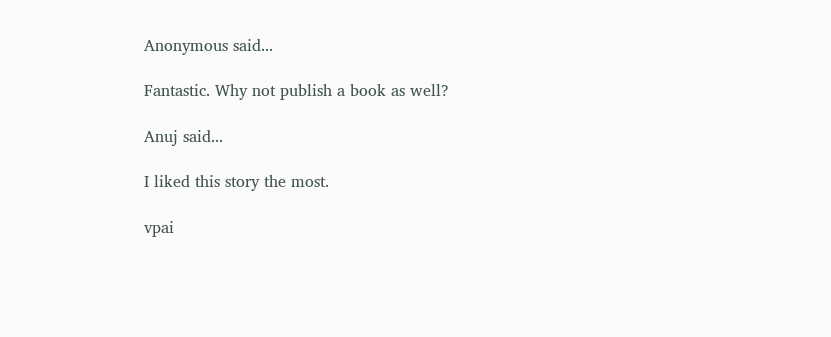Anonymous said...

Fantastic. Why not publish a book as well?

Anuj said...

I liked this story the most.

vpai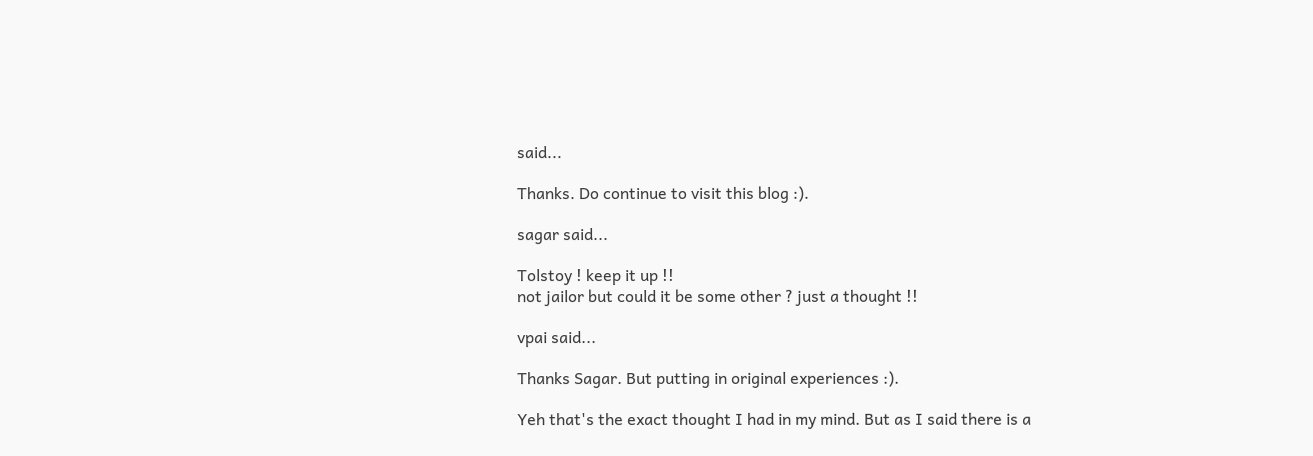said...

Thanks. Do continue to visit this blog :).

sagar said...

Tolstoy ! keep it up !!
not jailor but could it be some other ? just a thought !!

vpai said...

Thanks Sagar. But putting in original experiences :).

Yeh that's the exact thought I had in my mind. But as I said there is a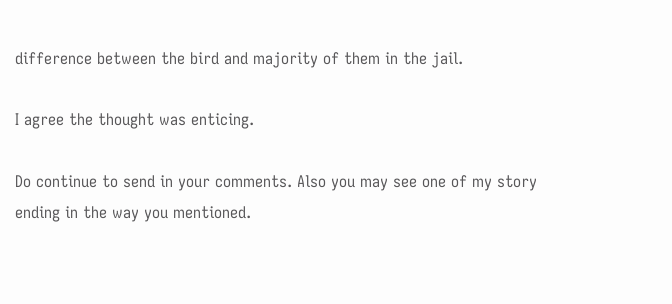difference between the bird and majority of them in the jail.

I agree the thought was enticing.

Do continue to send in your comments. Also you may see one of my story ending in the way you mentioned.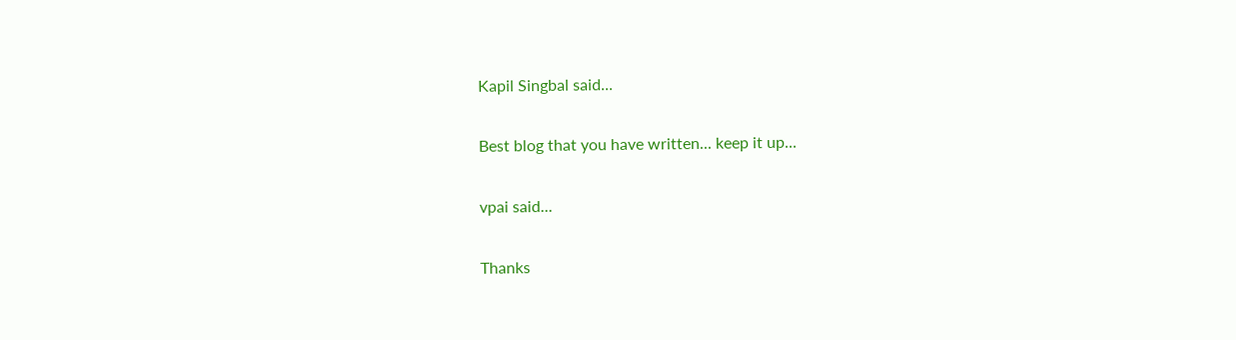Kapil Singbal said...

Best blog that you have written... keep it up...

vpai said...

Thanks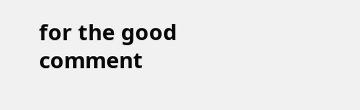for the good comment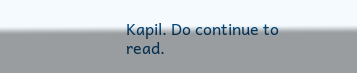Kapil. Do continue to read.